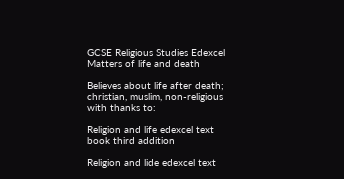GCSE Religious Studies Edexcel Matters of life and death

Believes about life after death; christian, muslim, non-religious with thanks to:

Religion and life edexcel text book third addition

Religion and lide edexcel text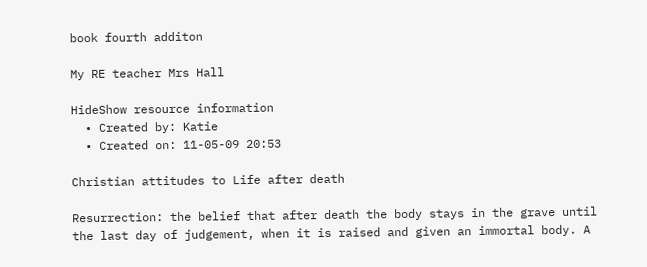book fourth additon

My RE teacher Mrs Hall

HideShow resource information
  • Created by: Katie
  • Created on: 11-05-09 20:53

Christian attitudes to Life after death

Resurrection: the belief that after death the body stays in the grave until the last day of judgement, when it is raised and given an immortal body. A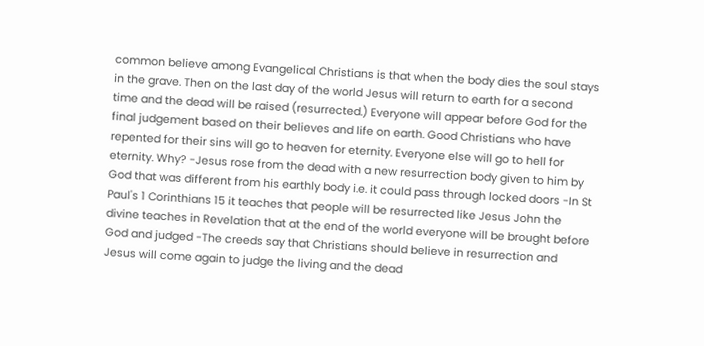common believe among Evangelical Christians is that when the body dies the soul stays in the grave. Then on the last day of the world Jesus will return to earth for a second time and the dead will be raised (resurrected.) Everyone will appear before God for the final judgement based on their believes and life on earth. Good Christians who have repented for their sins will go to heaven for eternity. Everyone else will go to hell for eternity. Why? -Jesus rose from the dead with a new resurrection body given to him by God that was different from his earthly body i.e. it could pass through locked doors -In St Paul's 1 Corinthians 15 it teaches that people will be resurrected like Jesus John the divine teaches in Revelation that at the end of the world everyone will be brought before God and judged -The creeds say that Christians should believe in resurrection and Jesus will come again to judge the living and the dead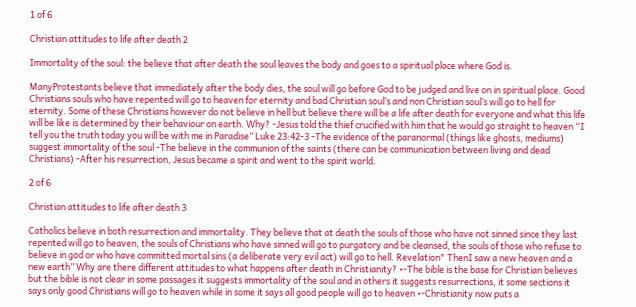1 of 6

Christian attitudes to life after death 2

Immortality of the soul: the believe that after death the soul leaves the body and goes to a spiritual place where God is.

ManyProtestants believe that immediately after the body dies, the soul will go before God to be judged and live on in spiritual place. Good Christians souls who have repented will go to heaven for eternity and bad Christian soul’s and non Christian soul’s will go to hell for eternity. Some of these Christians however do not believe in hell but believe there will be a life after death for everyone and what this life will be like is determined by their behaviour on earth. Why? -Jesus told the thief crucified with him that he would go straight to heaven “I tell you the truth today you will be with me in Paradise” Luke 23:42-3 -The evidence of the paranormal (things like ghosts, mediums) suggest immortality of the soul -The believe in the communion of the saints (there can be communication between living and dead Christians) -After his resurrection, Jesus became a spirit and went to the spirit world.

2 of 6

Christian attitudes to life after death 3

Catholics believe in both resurrection and immortality. They believe that at death the souls of those who have not sinned since they last repented will go to heaven, the souls of Christians who have sinned will go to purgatory and be cleansed, the souls of those who refuse to believe in god or who have committed mortal sins (a deliberate very evil act) will go to hell. Revelation" ThenI saw a new heaven and a new earth” Why are there different attitudes to what happens after death in Christianity? •-The bible is the base for Christian believes but the bible is not clear in some passages it suggests immortality of the soul and in others it suggests resurrections, it some sections it says only good Christians will go to heaven while in some it says all good people will go to heaven •-Christianity now puts a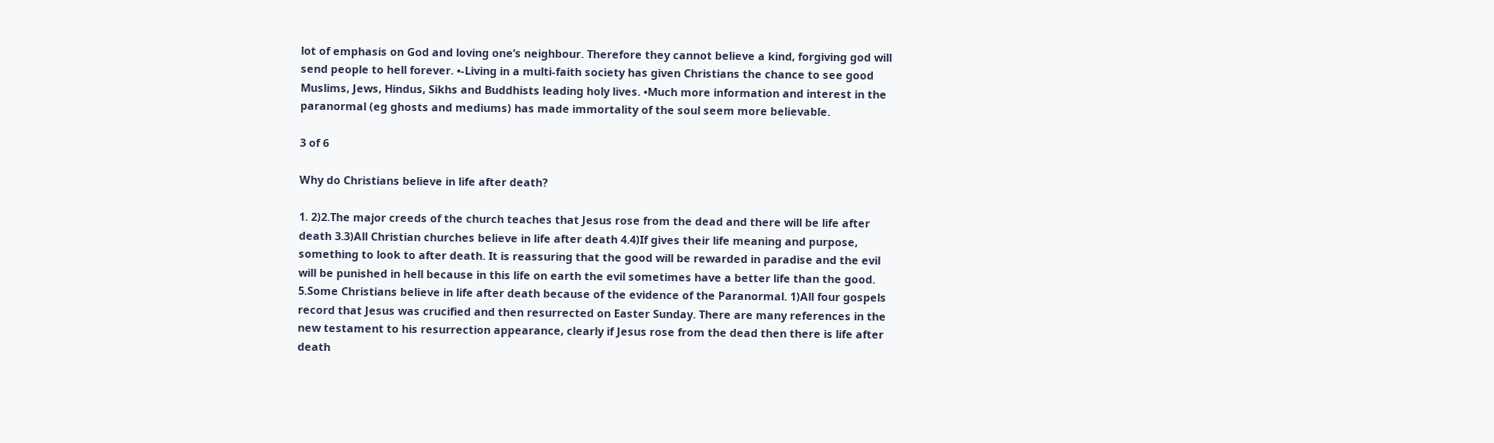lot of emphasis on God and loving one’s neighbour. Therefore they cannot believe a kind, forgiving god will send people to hell forever. •-Living in a multi-faith society has given Christians the chance to see good Muslims, Jews, Hindus, Sikhs and Buddhists leading holy lives. •Much more information and interest in the paranormal (eg ghosts and mediums) has made immortality of the soul seem more believable.

3 of 6

Why do Christians believe in life after death?

1. 2)2.The major creeds of the church teaches that Jesus rose from the dead and there will be life after death 3.3)All Christian churches believe in life after death 4.4)If gives their life meaning and purpose, something to look to after death. It is reassuring that the good will be rewarded in paradise and the evil will be punished in hell because in this life on earth the evil sometimes have a better life than the good. 5.Some Christians believe in life after death because of the evidence of the Paranormal. 1)All four gospels record that Jesus was crucified and then resurrected on Easter Sunday. There are many references in the new testament to his resurrection appearance, clearly if Jesus rose from the dead then there is life after death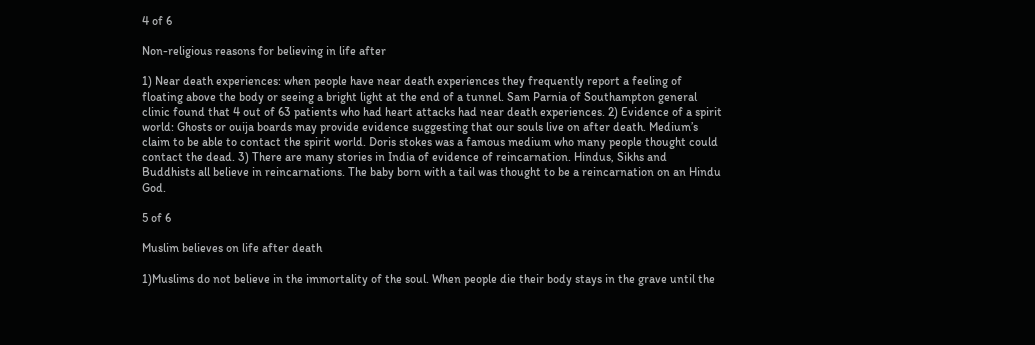4 of 6

Non-religious reasons for believing in life after

1) Near death experiences: when people have near death experiences they frequently report a feeling of floating above the body or seeing a bright light at the end of a tunnel. Sam Parnia of Southampton general clinic found that 4 out of 63 patients who had heart attacks had near death experiences. 2) Evidence of a spirit world: Ghosts or ouija boards may provide evidence suggesting that our souls live on after death. Medium’s claim to be able to contact the spirit world. Doris stokes was a famous medium who many people thought could contact the dead. 3) There are many stories in India of evidence of reincarnation. Hindus, Sikhs and Buddhists all believe in reincarnations. The baby born with a tail was thought to be a reincarnation on an Hindu God.

5 of 6

Muslim believes on life after death

1)Muslims do not believe in the immortality of the soul. When people die their body stays in the grave until the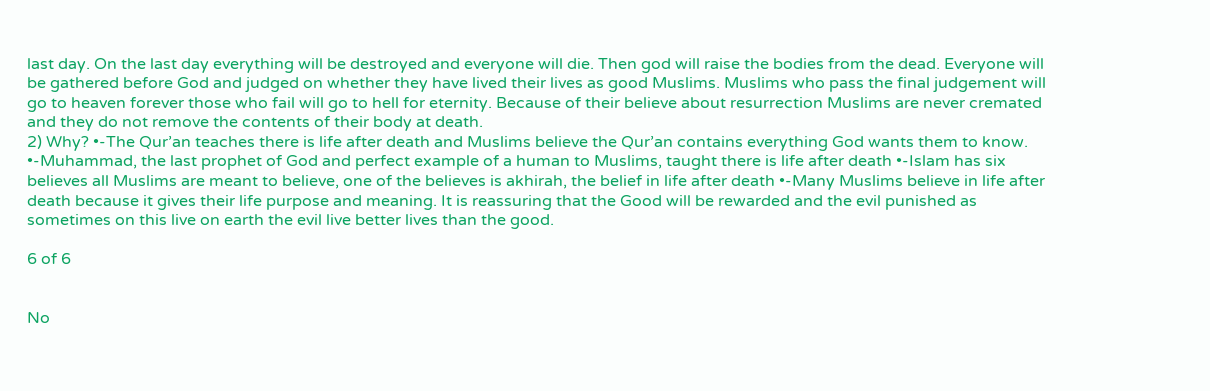last day. On the last day everything will be destroyed and everyone will die. Then god will raise the bodies from the dead. Everyone will be gathered before God and judged on whether they have lived their lives as good Muslims. Muslims who pass the final judgement will go to heaven forever those who fail will go to hell for eternity. Because of their believe about resurrection Muslims are never cremated and they do not remove the contents of their body at death.
2) Why? •-The Qur’an teaches there is life after death and Muslims believe the Qur’an contains everything God wants them to know. •-Muhammad, the last prophet of God and perfect example of a human to Muslims, taught there is life after death •-Islam has six believes all Muslims are meant to believe, one of the believes is akhirah, the belief in life after death •-Many Muslims believe in life after death because it gives their life purpose and meaning. It is reassuring that the Good will be rewarded and the evil punished as sometimes on this live on earth the evil live better lives than the good.

6 of 6


No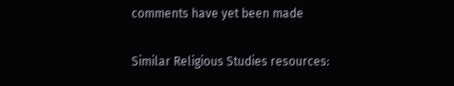comments have yet been made

Similar Religious Studies resources: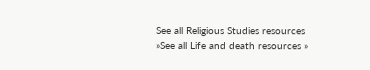See all Religious Studies resources »See all Life and death resources »